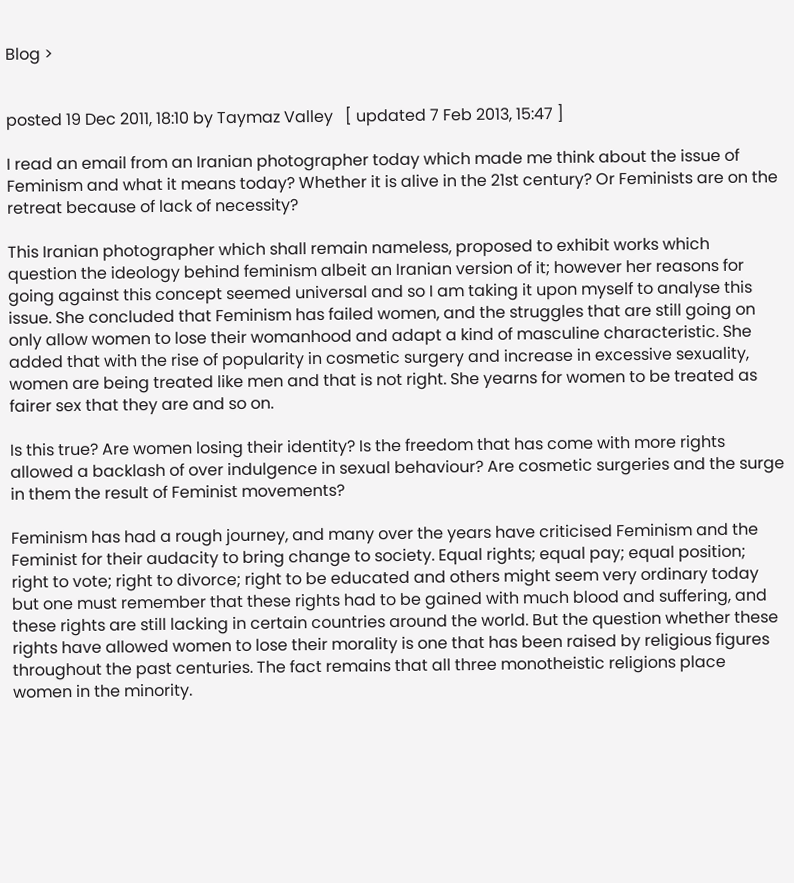Blog >


posted 19 Dec 2011, 18:10 by Taymaz Valley   [ updated 7 Feb 2013, 15:47 ]

I read an email from an Iranian photographer today which made me think about the issue of Feminism and what it means today? Whether it is alive in the 21st century? Or Feminists are on the retreat because of lack of necessity?

This Iranian photographer which shall remain nameless, proposed to exhibit works which question the ideology behind feminism albeit an Iranian version of it; however her reasons for going against this concept seemed universal and so I am taking it upon myself to analyse this issue. She concluded that Feminism has failed women, and the struggles that are still going on only allow women to lose their womanhood and adapt a kind of masculine characteristic. She added that with the rise of popularity in cosmetic surgery and increase in excessive sexuality, women are being treated like men and that is not right. She yearns for women to be treated as fairer sex that they are and so on.

Is this true? Are women losing their identity? Is the freedom that has come with more rights allowed a backlash of over indulgence in sexual behaviour? Are cosmetic surgeries and the surge in them the result of Feminist movements?

Feminism has had a rough journey, and many over the years have criticised Feminism and the Feminist for their audacity to bring change to society. Equal rights; equal pay; equal position; right to vote; right to divorce; right to be educated and others might seem very ordinary today but one must remember that these rights had to be gained with much blood and suffering, and these rights are still lacking in certain countries around the world. But the question whether these rights have allowed women to lose their morality is one that has been raised by religious figures throughout the past centuries. The fact remains that all three monotheistic religions place women in the minority.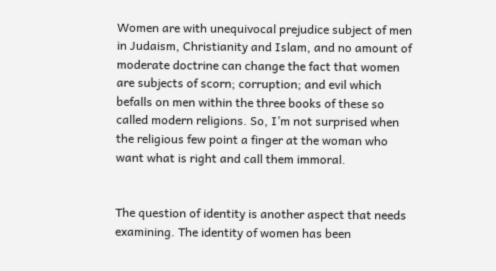Women are with unequivocal prejudice subject of men in Judaism, Christianity and Islam, and no amount of moderate doctrine can change the fact that women are subjects of scorn; corruption; and evil which befalls on men within the three books of these so called modern religions. So, I’m not surprised when the religious few point a finger at the woman who want what is right and call them immoral.


The question of identity is another aspect that needs examining. The identity of women has been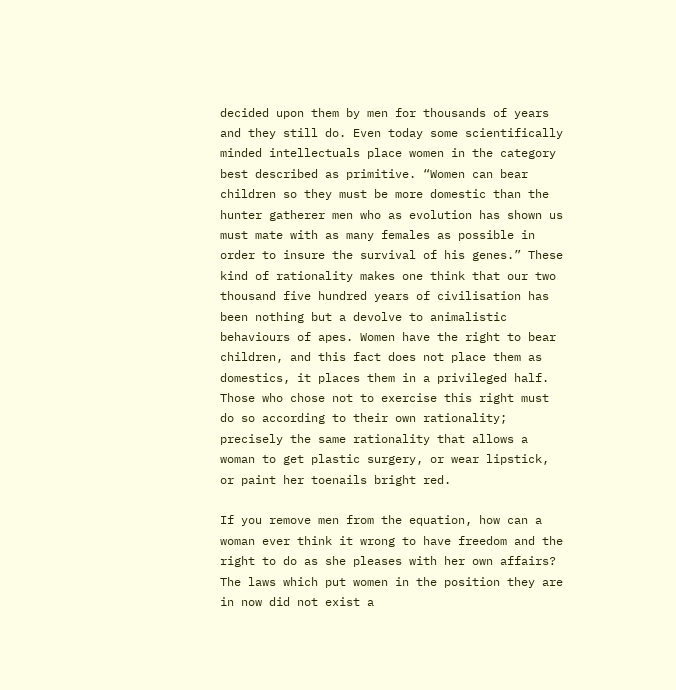decided upon them by men for thousands of years and they still do. Even today some scientifically minded intellectuals place women in the category best described as primitive. “Women can bear children so they must be more domestic than the hunter gatherer men who as evolution has shown us must mate with as many females as possible in order to insure the survival of his genes.” These kind of rationality makes one think that our two thousand five hundred years of civilisation has been nothing but a devolve to animalistic behaviours of apes. Women have the right to bear children, and this fact does not place them as domestics, it places them in a privileged half. Those who chose not to exercise this right must do so according to their own rationality; precisely the same rationality that allows a woman to get plastic surgery, or wear lipstick, or paint her toenails bright red.

If you remove men from the equation, how can a woman ever think it wrong to have freedom and the right to do as she pleases with her own affairs? The laws which put women in the position they are in now did not exist a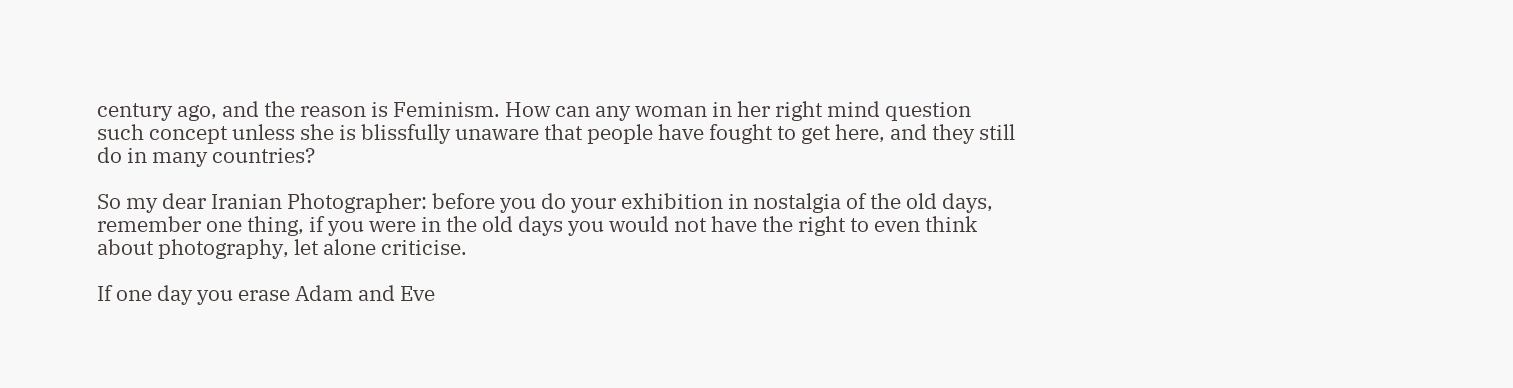century ago, and the reason is Feminism. How can any woman in her right mind question such concept unless she is blissfully unaware that people have fought to get here, and they still do in many countries?

So my dear Iranian Photographer: before you do your exhibition in nostalgia of the old days, remember one thing, if you were in the old days you would not have the right to even think about photography, let alone criticise.

If one day you erase Adam and Eve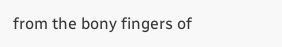from the bony fingers of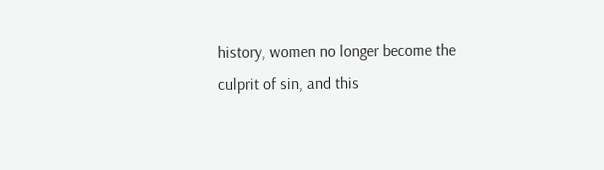history, women no longer become the culprit of sin, and this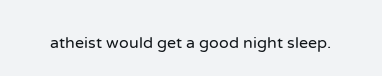atheist would get a good night sleep.